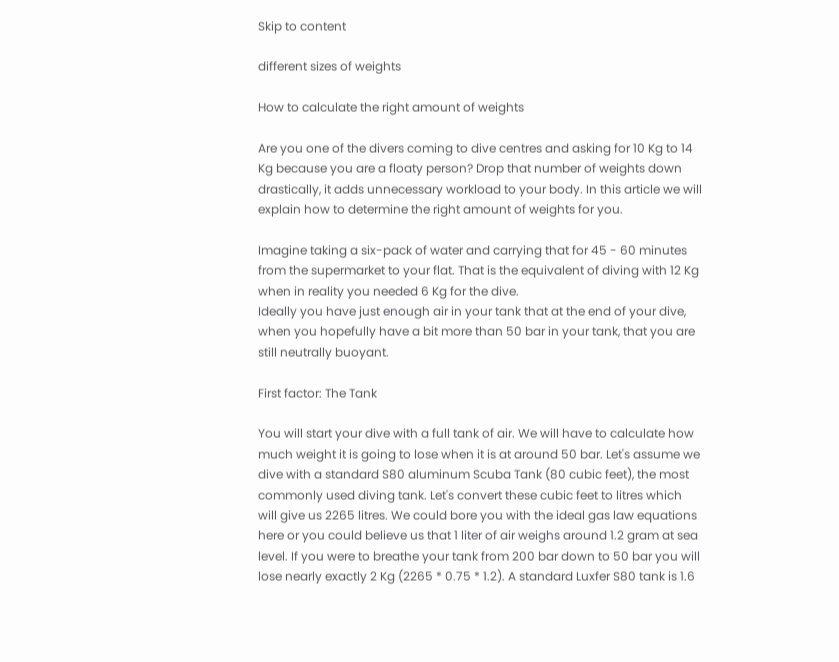Skip to content

different sizes of weights

How to calculate the right amount of weights

Are you one of the divers coming to dive centres and asking for 10 Kg to 14 Kg because you are a floaty person? Drop that number of weights down drastically, it adds unnecessary workload to your body. In this article we will explain how to determine the right amount of weights for you.

Imagine taking a six-pack of water and carrying that for 45 - 60 minutes from the supermarket to your flat. That is the equivalent of diving with 12 Kg when in reality you needed 6 Kg for the dive.
Ideally you have just enough air in your tank that at the end of your dive, when you hopefully have a bit more than 50 bar in your tank, that you are still neutrally buoyant.

First factor: The Tank

You will start your dive with a full tank of air. We will have to calculate how much weight it is going to lose when it is at around 50 bar. Let's assume we dive with a standard S80 aluminum Scuba Tank (80 cubic feet), the most commonly used diving tank. Let's convert these cubic feet to litres which will give us 2265 litres. We could bore you with the ideal gas law equations here or you could believe us that 1 liter of air weighs around 1.2 gram at sea level. If you were to breathe your tank from 200 bar down to 50 bar you will lose nearly exactly 2 Kg (2265 * 0.75 * 1.2). A standard Luxfer S80 tank is 1.6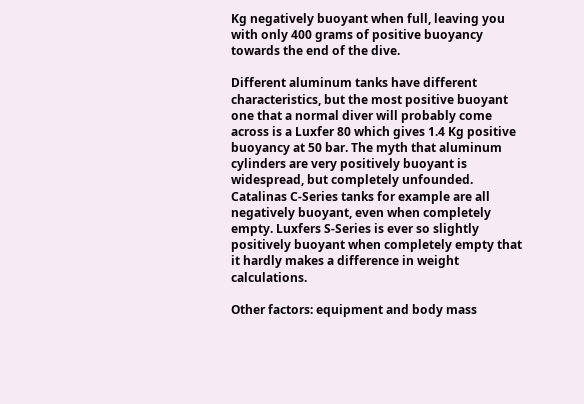Kg negatively buoyant when full, leaving you with only 400 grams of positive buoyancy towards the end of the dive.

Different aluminum tanks have different characteristics, but the most positive buoyant one that a normal diver will probably come across is a Luxfer 80 which gives 1.4 Kg positive buoyancy at 50 bar. The myth that aluminum cylinders are very positively buoyant is widespread, but completely unfounded. Catalinas C-Series tanks for example are all negatively buoyant, even when completely empty. Luxfers S-Series is ever so slightly positively buoyant when completely empty that it hardly makes a difference in weight calculations.

Other factors: equipment and body mass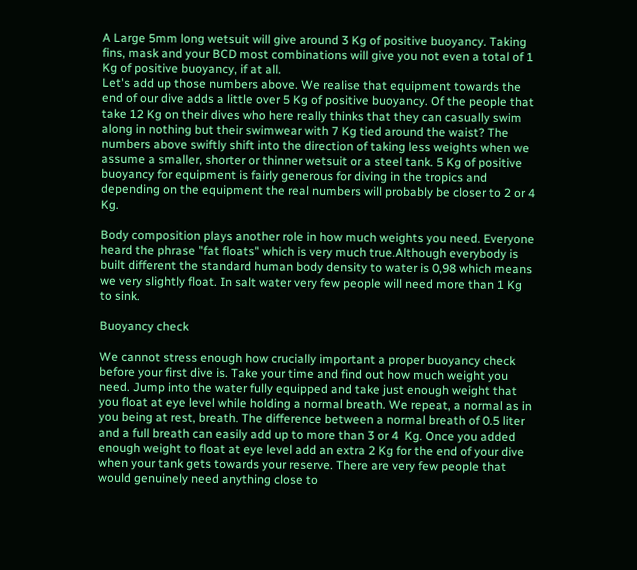A Large 5mm long wetsuit will give around 3 Kg of positive buoyancy. Taking fins, mask and your BCD most combinations will give you not even a total of 1 Kg of positive buoyancy, if at all.
Let's add up those numbers above. We realise that equipment towards the end of our dive adds a little over 5 Kg of positive buoyancy. Of the people that take 12 Kg on their dives who here really thinks that they can casually swim along in nothing but their swimwear with 7 Kg tied around the waist? The numbers above swiftly shift into the direction of taking less weights when we assume a smaller, shorter or thinner wetsuit or a steel tank. 5 Kg of positive buoyancy for equipment is fairly generous for diving in the tropics and depending on the equipment the real numbers will probably be closer to 2 or 4 Kg.

Body composition plays another role in how much weights you need. Everyone heard the phrase "fat floats" which is very much true.Although everybody is built different the standard human body density to water is 0,98 which means we very slightly float. In salt water very few people will need more than 1 Kg to sink.

Buoyancy check

We cannot stress enough how crucially important a proper buoyancy check before your first dive is. Take your time and find out how much weight you need. Jump into the water fully equipped and take just enough weight that you float at eye level while holding a normal breath. We repeat, a normal as in you being at rest, breath. The difference between a normal breath of 0.5 liter and a full breath can easily add up to more than 3 or 4  Kg. Once you added enough weight to float at eye level add an extra 2 Kg for the end of your dive when your tank gets towards your reserve. There are very few people that would genuinely need anything close to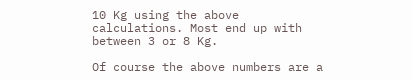10 Kg using the above calculations. Most end up with between 3 or 8 Kg.

Of course the above numbers are a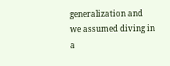generalization and we assumed diving in a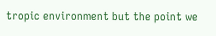tropic environment but the point we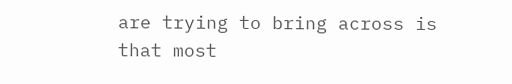are trying to bring across is that most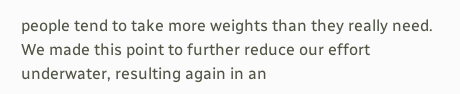people tend to take more weights than they really need. We made this point to further reduce our effort underwater, resulting again in an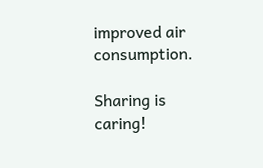improved air consumption.

Sharing is caring!